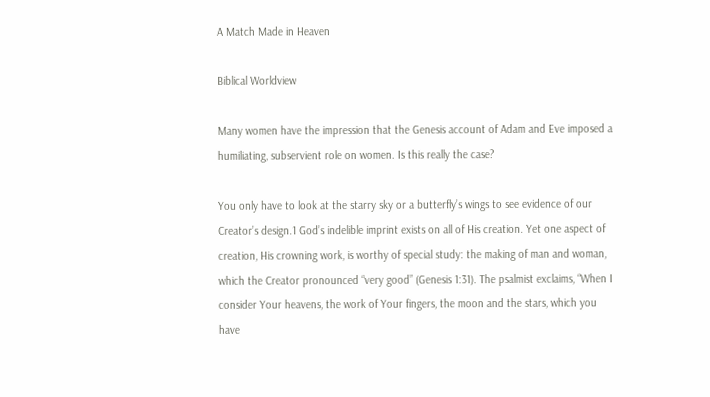A Match Made in Heaven

Biblical Worldview

Many women have the impression that the Genesis account of Adam and Eve imposed a humiliating, subservient role on women. Is this really the case?

You only have to look at the starry sky or a butterfly’s wings to see evidence of our Creator’s design.1 God’s indelible imprint exists on all of His creation. Yet one aspect of creation, His crowning work, is worthy of special study: the making of man and woman, which the Creator pronounced “very good” (Genesis 1:31). The psalmist exclaims, “When I consider Your heavens, the work of Your fingers, the moon and the stars, which you have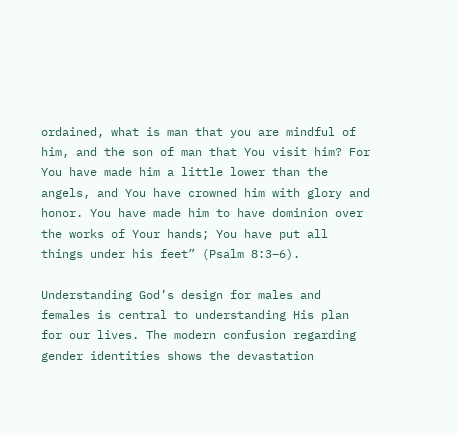ordained, what is man that you are mindful of him, and the son of man that You visit him? For You have made him a little lower than the angels, and You have crowned him with glory and honor. You have made him to have dominion over the works of Your hands; You have put all things under his feet” (Psalm 8:3–6).

Understanding God’s design for males and females is central to understanding His plan for our lives. The modern confusion regarding gender identities shows the devastation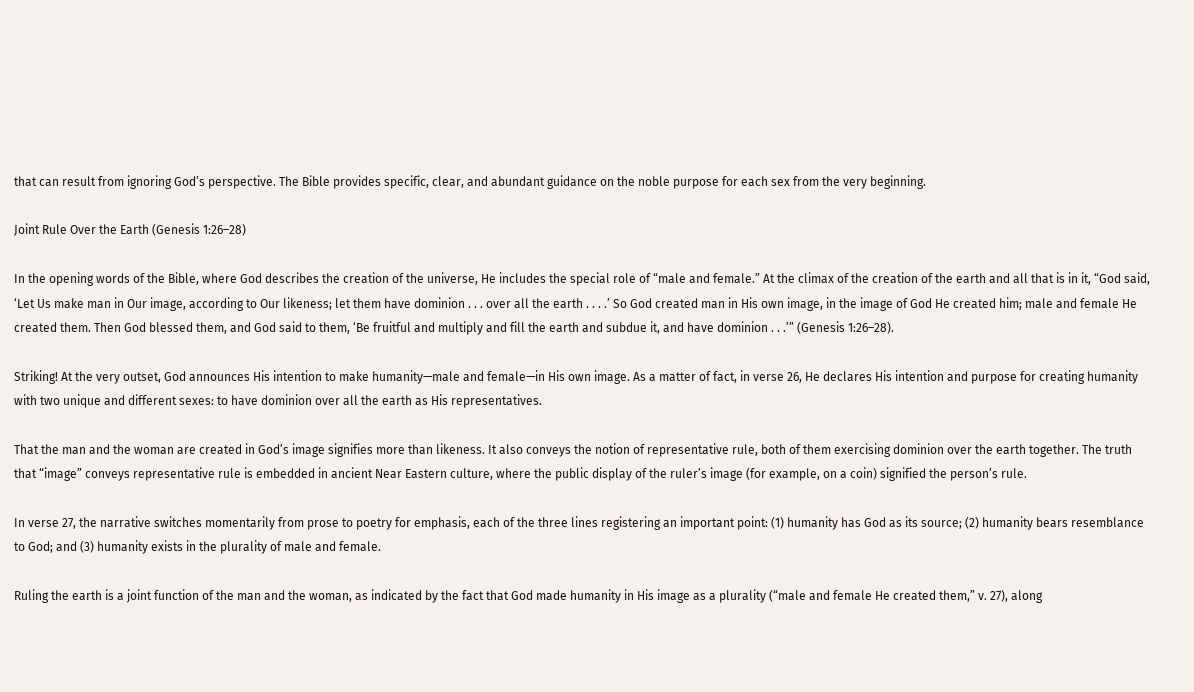that can result from ignoring God’s perspective. The Bible provides specific, clear, and abundant guidance on the noble purpose for each sex from the very beginning.

Joint Rule Over the Earth (Genesis 1:26–28)

In the opening words of the Bible, where God describes the creation of the universe, He includes the special role of “male and female.” At the climax of the creation of the earth and all that is in it, “God said, ‘Let Us make man in Our image, according to Our likeness; let them have dominion . . . over all the earth . . . .’ So God created man in His own image, in the image of God He created him; male and female He created them. Then God blessed them, and God said to them, ‘Be fruitful and multiply and fill the earth and subdue it, and have dominion . . .’” (Genesis 1:26–28).

Striking! At the very outset, God announces His intention to make humanity—male and female—in His own image. As a matter of fact, in verse 26, He declares His intention and purpose for creating humanity with two unique and different sexes: to have dominion over all the earth as His representatives.

That the man and the woman are created in God’s image signifies more than likeness. It also conveys the notion of representative rule, both of them exercising dominion over the earth together. The truth that “image” conveys representative rule is embedded in ancient Near Eastern culture, where the public display of the ruler’s image (for example, on a coin) signified the person’s rule.

In verse 27, the narrative switches momentarily from prose to poetry for emphasis, each of the three lines registering an important point: (1) humanity has God as its source; (2) humanity bears resemblance to God; and (3) humanity exists in the plurality of male and female.

Ruling the earth is a joint function of the man and the woman, as indicated by the fact that God made humanity in His image as a plurality (“male and female He created them,” v. 27), along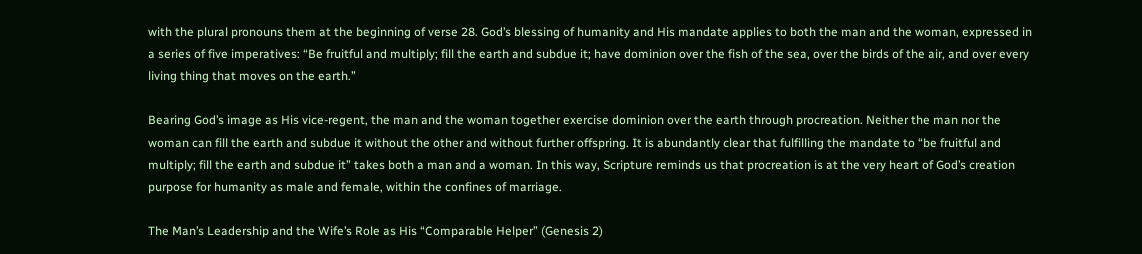with the plural pronouns them at the beginning of verse 28. God’s blessing of humanity and His mandate applies to both the man and the woman, expressed in a series of five imperatives: “Be fruitful and multiply; fill the earth and subdue it; have dominion over the fish of the sea, over the birds of the air, and over every living thing that moves on the earth.”

Bearing God’s image as His vice-regent, the man and the woman together exercise dominion over the earth through procreation. Neither the man nor the woman can fill the earth and subdue it without the other and without further offspring. It is abundantly clear that fulfilling the mandate to “be fruitful and multiply; fill the earth and subdue it” takes both a man and a woman. In this way, Scripture reminds us that procreation is at the very heart of God’s creation purpose for humanity as male and female, within the confines of marriage.

The Man’s Leadership and the Wife’s Role as His “Comparable Helper” (Genesis 2)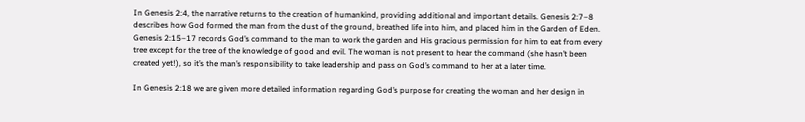In Genesis 2:4, the narrative returns to the creation of humankind, providing additional and important details. Genesis 2:7–8 describes how God formed the man from the dust of the ground, breathed life into him, and placed him in the Garden of Eden. Genesis 2:15–17 records God’s command to the man to work the garden and His gracious permission for him to eat from every tree except for the tree of the knowledge of good and evil. The woman is not present to hear the command (she hasn’t been created yet!), so it’s the man’s responsibility to take leadership and pass on God’s command to her at a later time.

In Genesis 2:18 we are given more detailed information regarding God’s purpose for creating the woman and her design in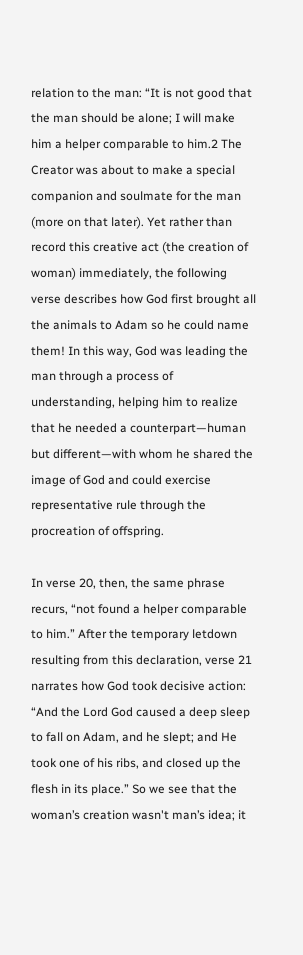relation to the man: “It is not good that the man should be alone; I will make him a helper comparable to him.2 The Creator was about to make a special companion and soulmate for the man (more on that later). Yet rather than record this creative act (the creation of woman) immediately, the following verse describes how God first brought all the animals to Adam so he could name them! In this way, God was leading the man through a process of understanding, helping him to realize that he needed a counterpart—human but different—with whom he shared the image of God and could exercise representative rule through the procreation of offspring.

In verse 20, then, the same phrase recurs, “not found a helper comparable to him.” After the temporary letdown resulting from this declaration, verse 21 narrates how God took decisive action: “And the Lord God caused a deep sleep to fall on Adam, and he slept; and He took one of his ribs, and closed up the flesh in its place.” So we see that the woman’s creation wasn't man’s idea; it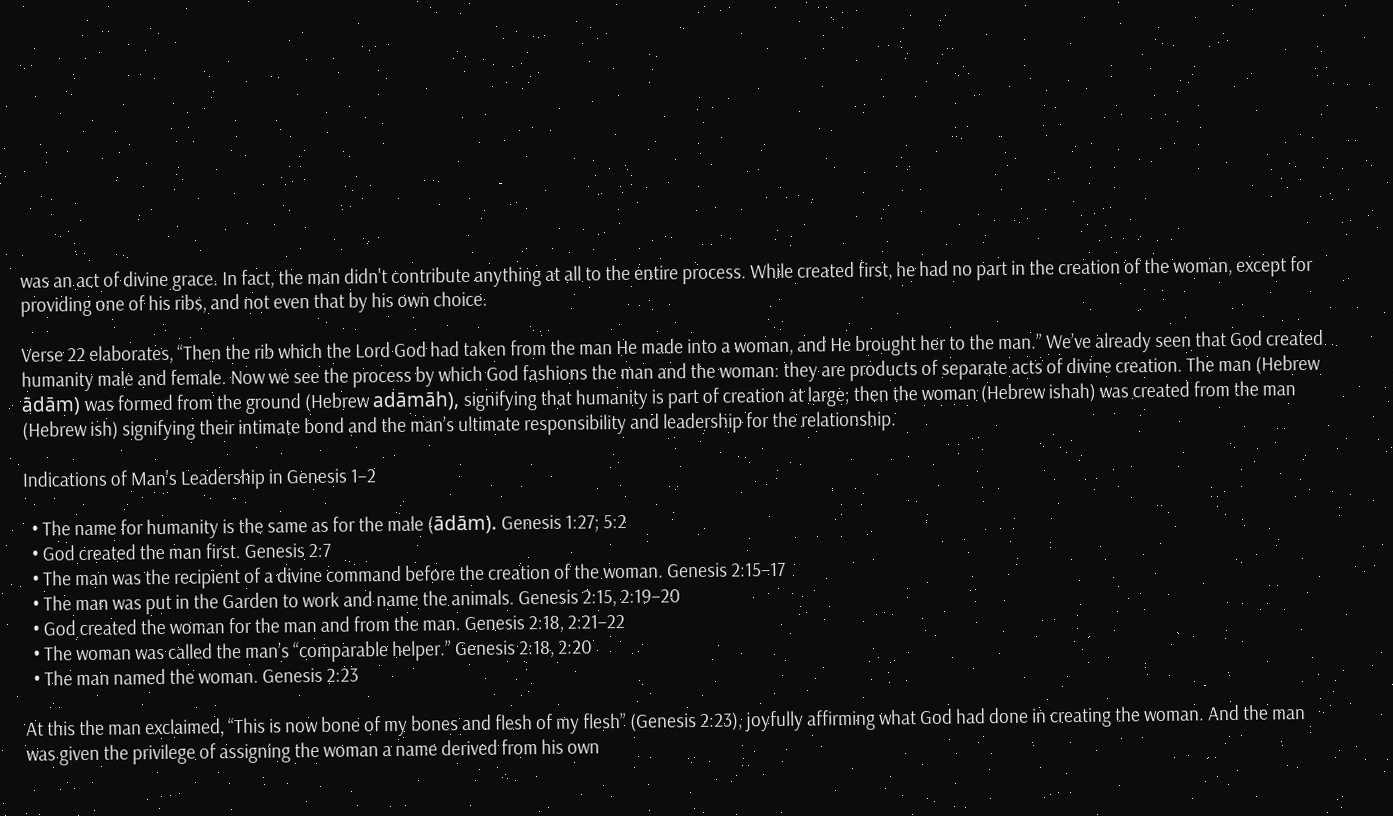was an act of divine grace. In fact, the man didn't contribute anything at all to the entire process. While created first, he had no part in the creation of the woman, except for providing one of his ribs, and not even that by his own choice.

Verse 22 elaborates, “Then the rib which the Lord God had taken from the man He made into a woman, and He brought her to the man.” We’ve already seen that God created humanity male and female. Now we see the process by which God fashions the man and the woman: they are products of separate acts of divine creation. The man (Hebrew ādām) was formed from the ground (Hebrew adāmāh), signifying that humanity is part of creation at large; then the woman (Hebrew ishah) was created from the man (Hebrew ish) signifying their intimate bond and the man’s ultimate responsibility and leadership for the relationship.

Indications of Man's Leadership in Genesis 1–2

  • The name for humanity is the same as for the male (ādām). Genesis 1:27; 5:2
  • God created the man first. Genesis 2:7
  • The man was the recipient of a divine command before the creation of the woman. Genesis 2:15–17
  • The man was put in the Garden to work and name the animals. Genesis 2:15, 2:19–20
  • God created the woman for the man and from the man. Genesis 2:18, 2:21–22
  • The woman was called the man’s “comparable helper.” Genesis 2:18, 2:20
  • The man named the woman. Genesis 2:23

At this the man exclaimed, “This is now bone of my bones and flesh of my flesh” (Genesis 2:23), joyfully affirming what God had done in creating the woman. And the man was given the privilege of assigning the woman a name derived from his own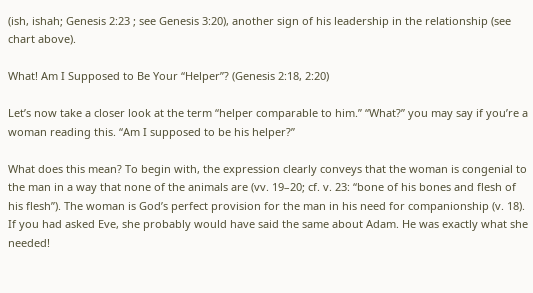(ish, ishah; Genesis 2:23 ; see Genesis 3:20), another sign of his leadership in the relationship (see chart above).

What! Am I Supposed to Be Your “Helper”? (Genesis 2:18, 2:20)

Let’s now take a closer look at the term “helper comparable to him.” “What?” you may say if you’re a woman reading this. “Am I supposed to be his helper?”

What does this mean? To begin with, the expression clearly conveys that the woman is congenial to the man in a way that none of the animals are (vv. 19–20; cf. v. 23: “bone of his bones and flesh of his flesh”). The woman is God’s perfect provision for the man in his need for companionship (v. 18). If you had asked Eve, she probably would have said the same about Adam. He was exactly what she needed!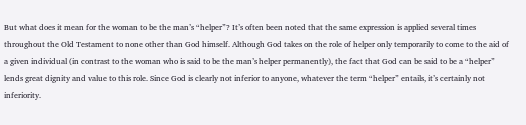But what does it mean for the woman to be the man’s “helper”? It’s often been noted that the same expression is applied several times throughout the Old Testament to none other than God himself. Although God takes on the role of helper only temporarily to come to the aid of a given individual (in contrast to the woman who is said to be the man’s helper permanently), the fact that God can be said to be a “helper” lends great dignity and value to this role. Since God is clearly not inferior to anyone, whatever the term “helper” entails, it’s certainly not inferiority.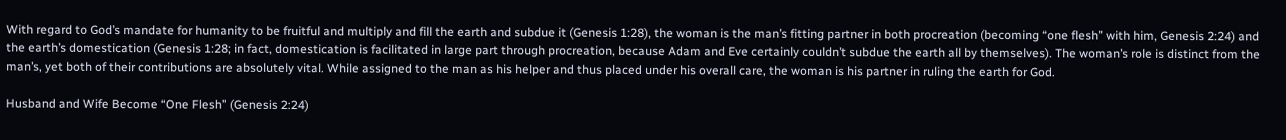With regard to God’s mandate for humanity to be fruitful and multiply and fill the earth and subdue it (Genesis 1:28), the woman is the man’s fitting partner in both procreation (becoming “one flesh” with him, Genesis 2:24) and the earth’s domestication (Genesis 1:28; in fact, domestication is facilitated in large part through procreation, because Adam and Eve certainly couldn’t subdue the earth all by themselves). The woman’s role is distinct from the man’s, yet both of their contributions are absolutely vital. While assigned to the man as his helper and thus placed under his overall care, the woman is his partner in ruling the earth for God.

Husband and Wife Become “One Flesh” (Genesis 2:24)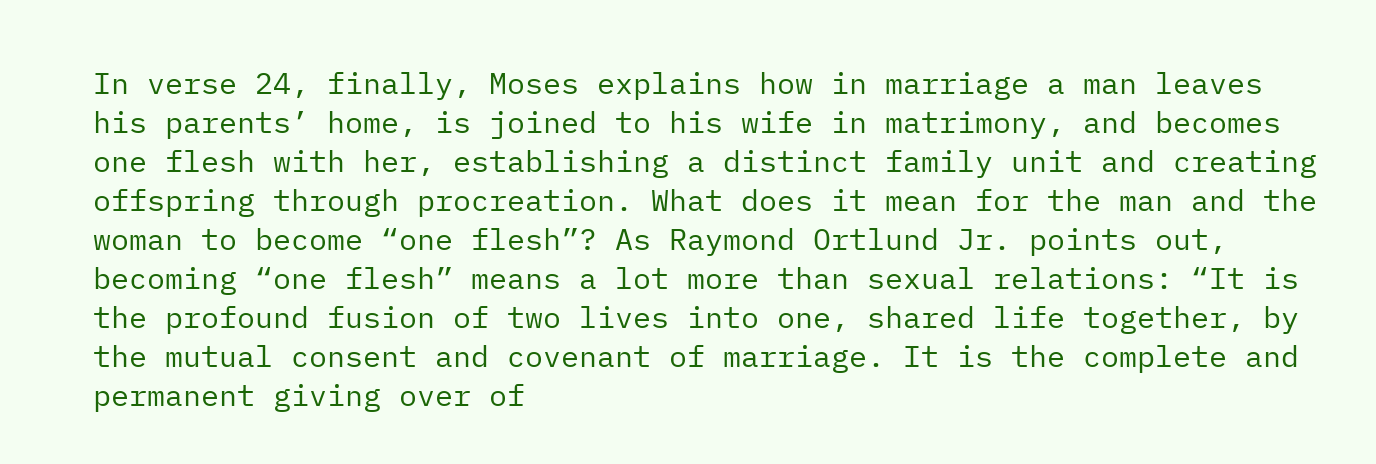In verse 24, finally, Moses explains how in marriage a man leaves his parents’ home, is joined to his wife in matrimony, and becomes one flesh with her, establishing a distinct family unit and creating offspring through procreation. What does it mean for the man and the woman to become “one flesh”? As Raymond Ortlund Jr. points out, becoming “one flesh” means a lot more than sexual relations: “It is the profound fusion of two lives into one, shared life together, by the mutual consent and covenant of marriage. It is the complete and permanent giving over of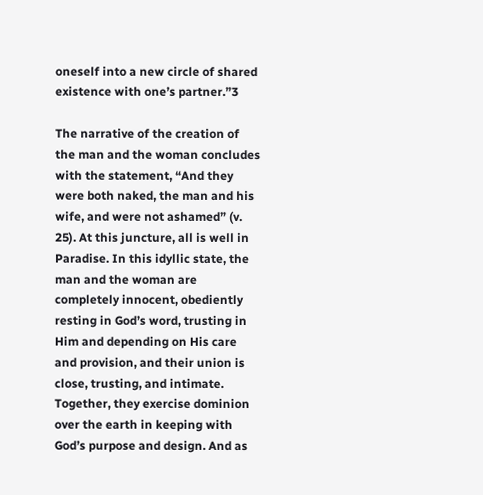oneself into a new circle of shared existence with one’s partner.”3

The narrative of the creation of the man and the woman concludes with the statement, “And they were both naked, the man and his wife, and were not ashamed” (v. 25). At this juncture, all is well in Paradise. In this idyllic state, the man and the woman are completely innocent, obediently resting in God’s word, trusting in Him and depending on His care and provision, and their union is close, trusting, and intimate. Together, they exercise dominion over the earth in keeping with God’s purpose and design. And as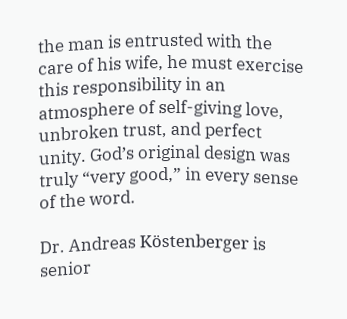the man is entrusted with the care of his wife, he must exercise this responsibility in an atmosphere of self-giving love, unbroken trust, and perfect unity. God’s original design was truly “very good,” in every sense of the word.

Dr. Andreas Köstenberger is senior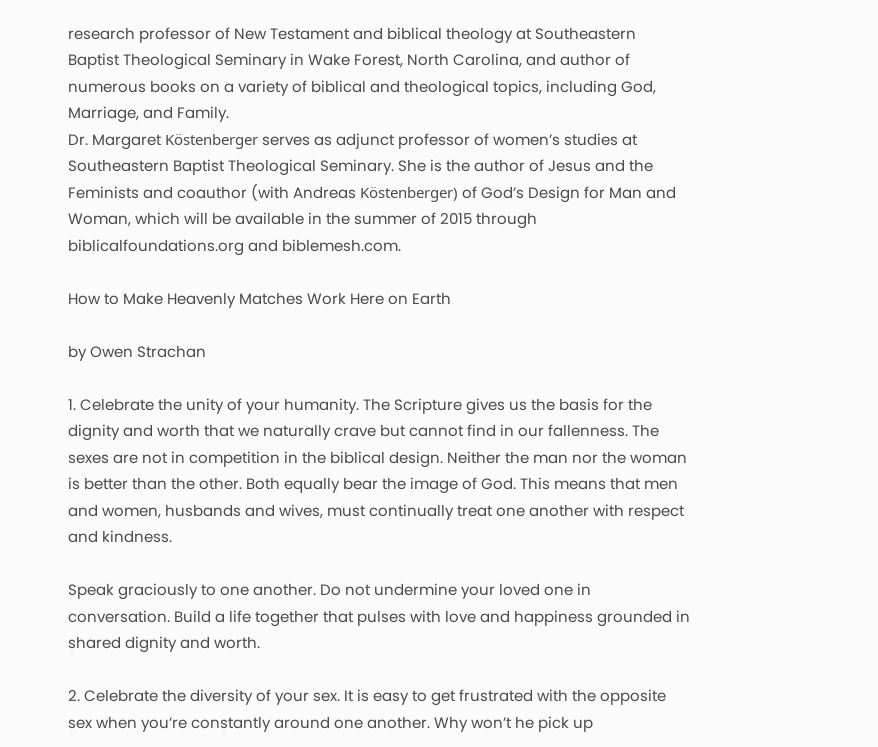research professor of New Testament and biblical theology at Southeastern Baptist Theological Seminary in Wake Forest, North Carolina, and author of numerous books on a variety of biblical and theological topics, including God, Marriage, and Family.
Dr. Margaret Köstenberger serves as adjunct professor of women’s studies at Southeastern Baptist Theological Seminary. She is the author of Jesus and the Feminists and coauthor (with Andreas Köstenberger) of God’s Design for Man and Woman, which will be available in the summer of 2015 through biblicalfoundations.org and biblemesh.com.

How to Make Heavenly Matches Work Here on Earth

by Owen Strachan

1. Celebrate the unity of your humanity. The Scripture gives us the basis for the dignity and worth that we naturally crave but cannot find in our fallenness. The sexes are not in competition in the biblical design. Neither the man nor the woman is better than the other. Both equally bear the image of God. This means that men and women, husbands and wives, must continually treat one another with respect and kindness.

Speak graciously to one another. Do not undermine your loved one in conversation. Build a life together that pulses with love and happiness grounded in shared dignity and worth.

2. Celebrate the diversity of your sex. It is easy to get frustrated with the opposite sex when you’re constantly around one another. Why won’t he pick up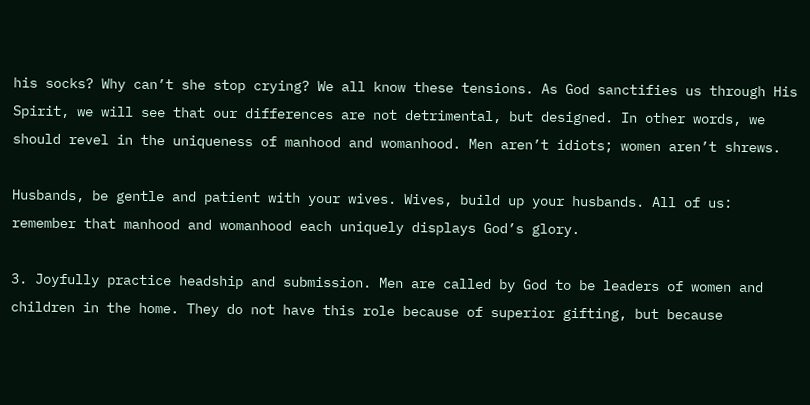his socks? Why can’t she stop crying? We all know these tensions. As God sanctifies us through His Spirit, we will see that our differences are not detrimental, but designed. In other words, we should revel in the uniqueness of manhood and womanhood. Men aren’t idiots; women aren’t shrews.

Husbands, be gentle and patient with your wives. Wives, build up your husbands. All of us: remember that manhood and womanhood each uniquely displays God’s glory.

3. Joyfully practice headship and submission. Men are called by God to be leaders of women and children in the home. They do not have this role because of superior gifting, but because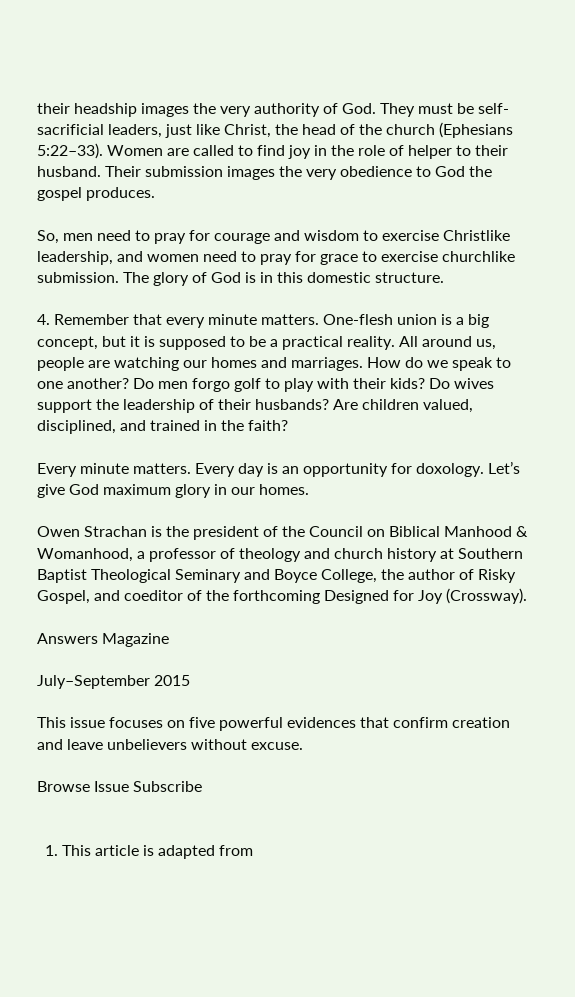their headship images the very authority of God. They must be self-sacrificial leaders, just like Christ, the head of the church (Ephesians 5:22–33). Women are called to find joy in the role of helper to their husband. Their submission images the very obedience to God the gospel produces.

So, men need to pray for courage and wisdom to exercise Christlike leadership, and women need to pray for grace to exercise churchlike submission. The glory of God is in this domestic structure.

4. Remember that every minute matters. One-flesh union is a big concept, but it is supposed to be a practical reality. All around us, people are watching our homes and marriages. How do we speak to one another? Do men forgo golf to play with their kids? Do wives support the leadership of their husbands? Are children valued, disciplined, and trained in the faith?

Every minute matters. Every day is an opportunity for doxology. Let’s give God maximum glory in our homes.

Owen Strachan is the president of the Council on Biblical Manhood & Womanhood, a professor of theology and church history at Southern Baptist Theological Seminary and Boyce College, the author of Risky Gospel, and coeditor of the forthcoming Designed for Joy (Crossway).

Answers Magazine

July–September 2015

This issue focuses on five powerful evidences that confirm creation and leave unbelievers without excuse.

Browse Issue Subscribe


  1. This article is adapted from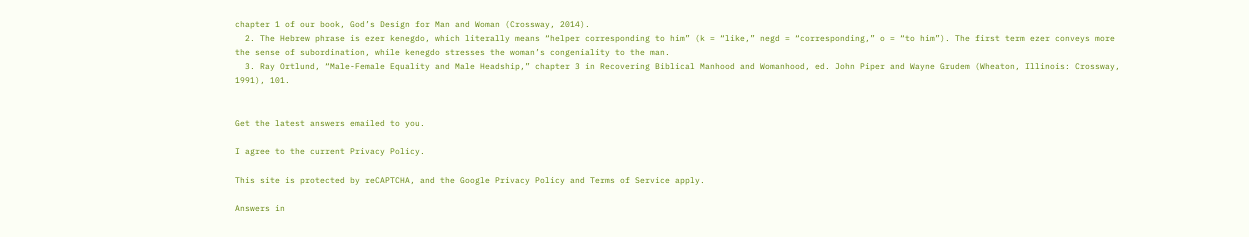chapter 1 of our book, God’s Design for Man and Woman (Crossway, 2014).
  2. The Hebrew phrase is ezer kenegdo, which literally means “helper corresponding to him” (k = “like,” negd = “corresponding,” o = “to him”). The first term ezer conveys more the sense of subordination, while kenegdo stresses the woman’s congeniality to the man.
  3. Ray Ortlund, “Male-Female Equality and Male Headship,” chapter 3 in Recovering Biblical Manhood and Womanhood, ed. John Piper and Wayne Grudem (Wheaton, Illinois: Crossway, 1991), 101.


Get the latest answers emailed to you.

I agree to the current Privacy Policy.

This site is protected by reCAPTCHA, and the Google Privacy Policy and Terms of Service apply.

Answers in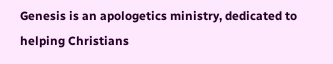Genesis is an apologetics ministry, dedicated to helping Christians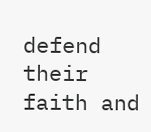defend their faith and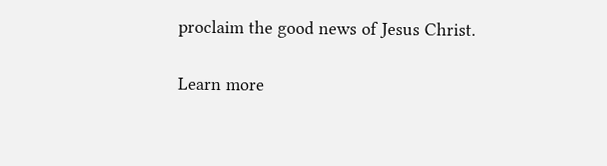proclaim the good news of Jesus Christ.

Learn more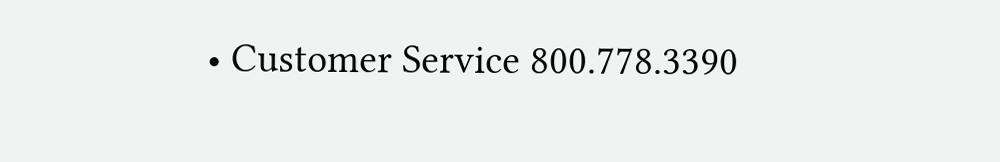• Customer Service 800.778.3390